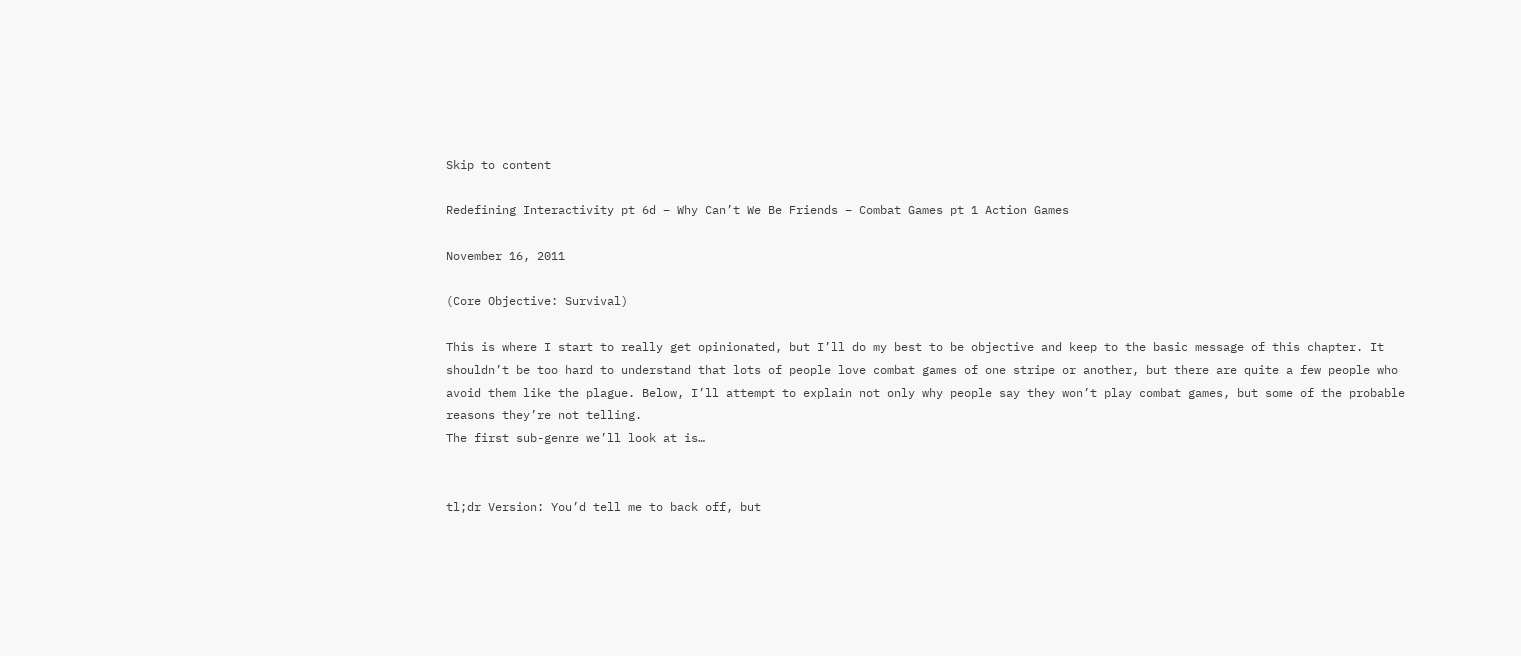Skip to content

Redefining Interactivity pt 6d – Why Can’t We Be Friends – Combat Games pt 1 Action Games

November 16, 2011

(Core Objective: Survival)

This is where I start to really get opinionated, but I’ll do my best to be objective and keep to the basic message of this chapter. It shouldn’t be too hard to understand that lots of people love combat games of one stripe or another, but there are quite a few people who avoid them like the plague. Below, I’ll attempt to explain not only why people say they won’t play combat games, but some of the probable reasons they’re not telling.
The first sub-genre we’ll look at is…


tl;dr Version: You’d tell me to back off, but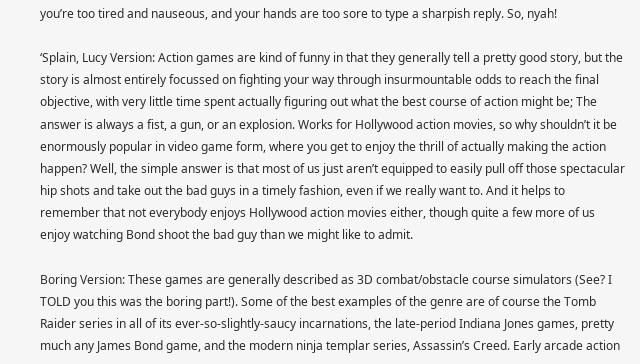you’re too tired and nauseous, and your hands are too sore to type a sharpish reply. So, nyah!

‘Splain, Lucy Version: Action games are kind of funny in that they generally tell a pretty good story, but the story is almost entirely focussed on fighting your way through insurmountable odds to reach the final objective, with very little time spent actually figuring out what the best course of action might be; The answer is always a fist, a gun, or an explosion. Works for Hollywood action movies, so why shouldn’t it be enormously popular in video game form, where you get to enjoy the thrill of actually making the action happen? Well, the simple answer is that most of us just aren’t equipped to easily pull off those spectacular hip shots and take out the bad guys in a timely fashion, even if we really want to. And it helps to remember that not everybody enjoys Hollywood action movies either, though quite a few more of us enjoy watching Bond shoot the bad guy than we might like to admit.

Boring Version: These games are generally described as 3D combat/obstacle course simulators (See? I TOLD you this was the boring part!). Some of the best examples of the genre are of course the Tomb Raider series in all of its ever-so-slightly-saucy incarnations, the late-period Indiana Jones games, pretty much any James Bond game, and the modern ninja templar series, Assassin’s Creed. Early arcade action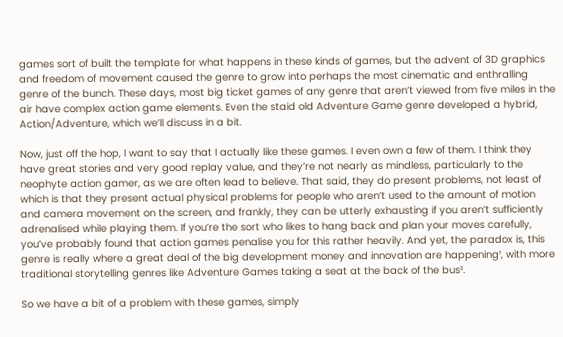games sort of built the template for what happens in these kinds of games, but the advent of 3D graphics and freedom of movement caused the genre to grow into perhaps the most cinematic and enthralling genre of the bunch. These days, most big ticket games of any genre that aren’t viewed from five miles in the air have complex action game elements. Even the staid old Adventure Game genre developed a hybrid, Action/Adventure, which we’ll discuss in a bit.

Now, just off the hop, I want to say that I actually like these games. I even own a few of them. I think they have great stories and very good replay value, and they’re not nearly as mindless, particularly to the neophyte action gamer, as we are often lead to believe. That said, they do present problems, not least of which is that they present actual physical problems for people who aren’t used to the amount of motion and camera movement on the screen, and frankly, they can be utterly exhausting if you aren’t sufficiently adrenalised while playing them. If you’re the sort who likes to hang back and plan your moves carefully, you’ve probably found that action games penalise you for this rather heavily. And yet, the paradox is, this genre is really where a great deal of the big development money and innovation are happening¹, with more traditional storytelling genres like Adventure Games taking a seat at the back of the bus².

So we have a bit of a problem with these games, simply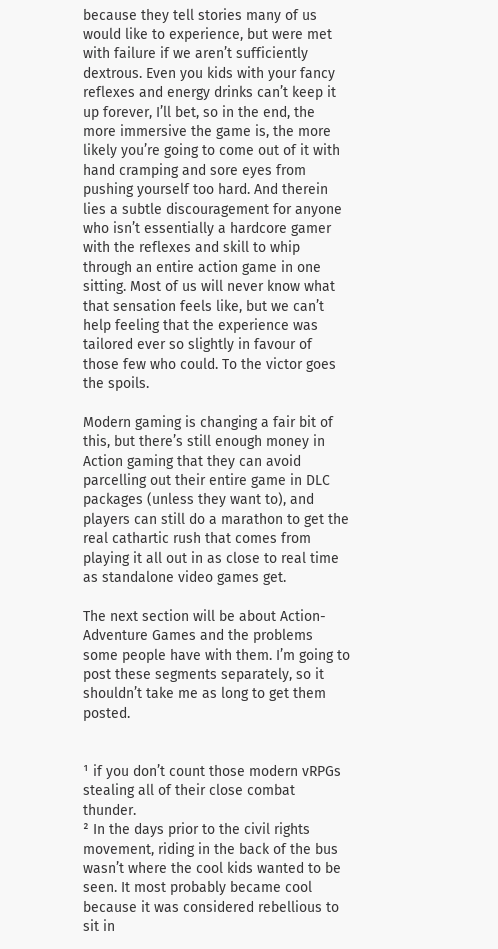because they tell stories many of us would like to experience, but were met with failure if we aren’t sufficiently dextrous. Even you kids with your fancy reflexes and energy drinks can’t keep it up forever, I’ll bet, so in the end, the more immersive the game is, the more likely you’re going to come out of it with hand cramping and sore eyes from pushing yourself too hard. And therein lies a subtle discouragement for anyone who isn’t essentially a hardcore gamer with the reflexes and skill to whip through an entire action game in one sitting. Most of us will never know what that sensation feels like, but we can’t help feeling that the experience was tailored ever so slightly in favour of those few who could. To the victor goes the spoils.

Modern gaming is changing a fair bit of this, but there’s still enough money in Action gaming that they can avoid parcelling out their entire game in DLC packages (unless they want to), and players can still do a marathon to get the real cathartic rush that comes from playing it all out in as close to real time as standalone video games get.

The next section will be about Action-Adventure Games and the problems some people have with them. I’m going to post these segments separately, so it shouldn’t take me as long to get them posted.


¹ if you don’t count those modern vRPGs stealing all of their close combat thunder.
² In the days prior to the civil rights movement, riding in the back of the bus wasn’t where the cool kids wanted to be seen. It most probably became cool because it was considered rebellious to sit in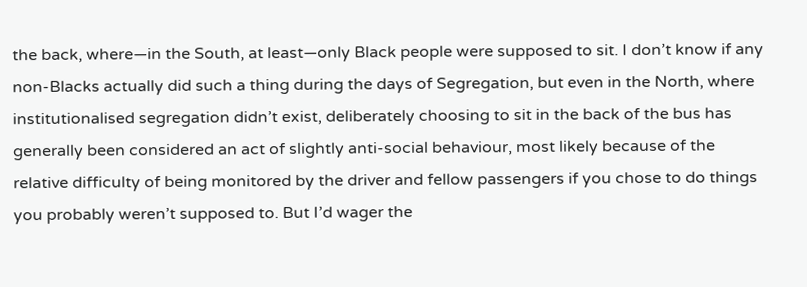the back, where—in the South, at least—only Black people were supposed to sit. I don’t know if any non-Blacks actually did such a thing during the days of Segregation, but even in the North, where institutionalised segregation didn’t exist, deliberately choosing to sit in the back of the bus has generally been considered an act of slightly anti-social behaviour, most likely because of the relative difficulty of being monitored by the driver and fellow passengers if you chose to do things you probably weren’t supposed to. But I’d wager the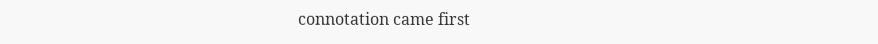connotation came first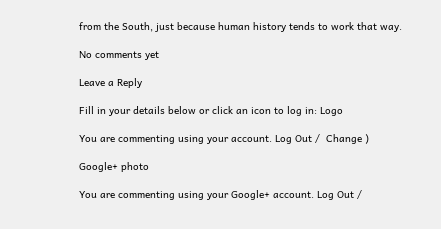from the South, just because human history tends to work that way.

No comments yet

Leave a Reply

Fill in your details below or click an icon to log in: Logo

You are commenting using your account. Log Out /  Change )

Google+ photo

You are commenting using your Google+ account. Log Out /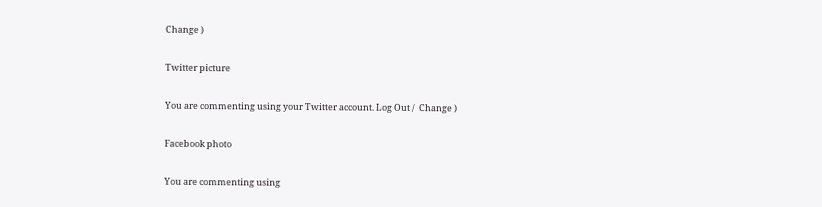Change )

Twitter picture

You are commenting using your Twitter account. Log Out /  Change )

Facebook photo

You are commenting using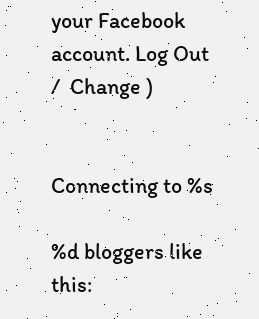your Facebook account. Log Out /  Change )


Connecting to %s

%d bloggers like this: